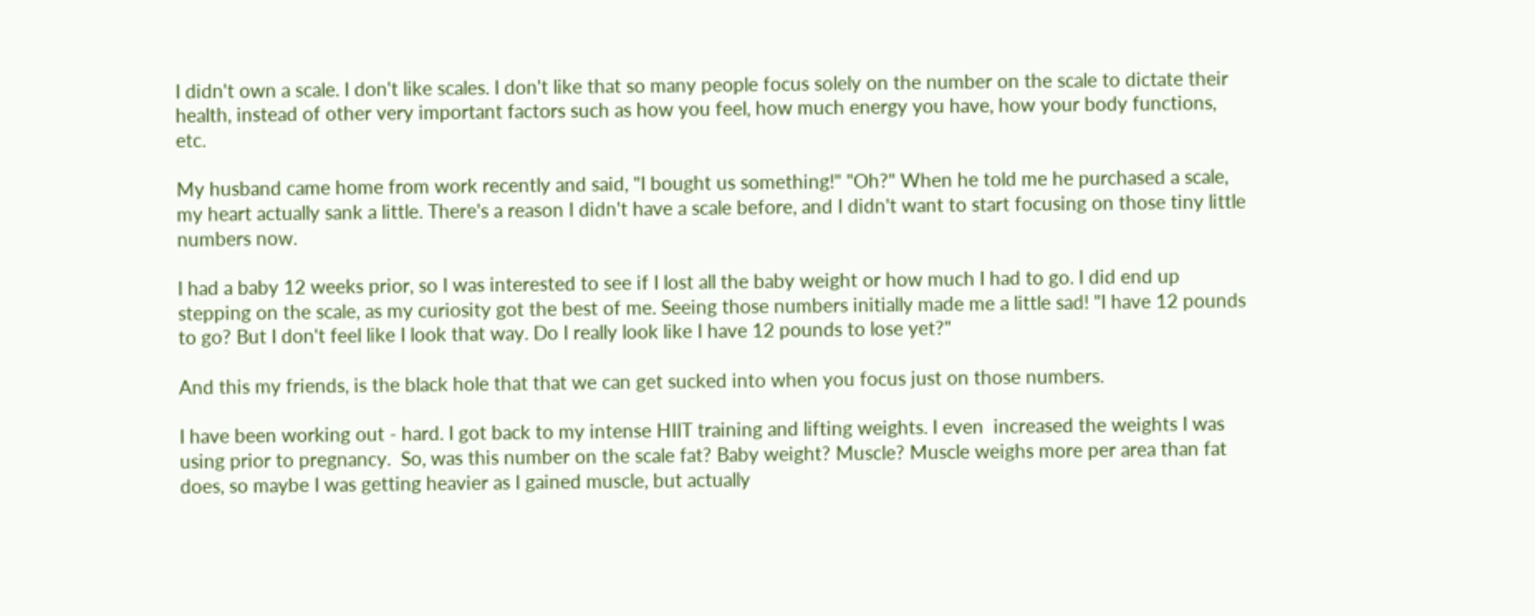I didn't own a scale. I don't like scales. I don't like that so many people focus solely on the number on the scale to dictate their health, instead of other very important factors such as how you feel, how much energy you have, how your body functions, etc.

My husband came home from work recently and said, "I bought us something!" "Oh?" When he told me he purchased a scale, my heart actually sank a little. There's a reason I didn't have a scale before, and I didn't want to start focusing on those tiny little numbers now.

I had a baby 12 weeks prior, so I was interested to see if I lost all the baby weight or how much I had to go. I did end up stepping on the scale, as my curiosity got the best of me. Seeing those numbers initially made me a little sad! "I have 12 pounds to go? But I don't feel like I look that way. Do I really look like I have 12 pounds to lose yet?"

And this my friends, is the black hole that that we can get sucked into when you focus just on those numbers.

I have been working out - hard. I got back to my intense HIIT training and lifting weights. I even  increased the weights I was using prior to pregnancy.  So, was this number on the scale fat? Baby weight? Muscle? Muscle weighs more per area than fat does, so maybe I was getting heavier as I gained muscle, but actually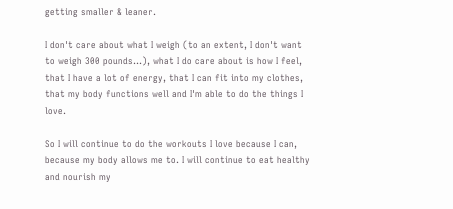getting smaller & leaner.

I don't care about what I weigh (to an extent, I don't want to weigh 300 pounds...), what I do care about is how I feel, that I have a lot of energy, that I can fit into my clothes, that my body functions well and I'm able to do the things I love.

So I will continue to do the workouts I love because I can, because my body allows me to. I will continue to eat healthy and nourish my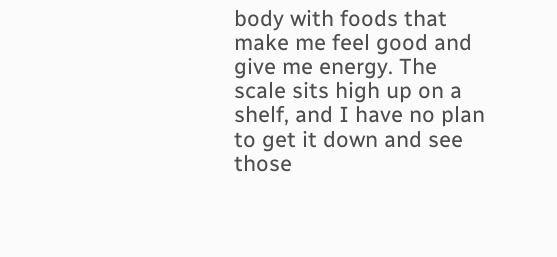body with foods that make me feel good and give me energy. The scale sits high up on a shelf, and I have no plan to get it down and see those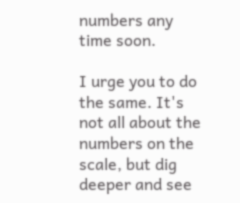numbers any time soon.

I urge you to do the same. It's not all about the numbers on the scale, but dig deeper and see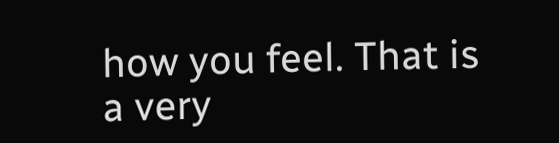how you feel. That is a very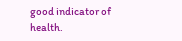good indicator of health.